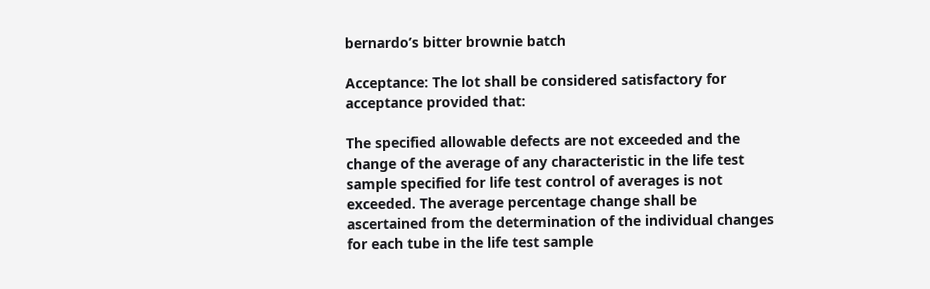bernardo’s bitter brownie batch

Acceptance: The lot shall be considered satisfactory for acceptance provided that:

The specified allowable defects are not exceeded and the change of the average of any characteristic in the life test sample specified for life test control of averages is not exceeded. The average percentage change shall be ascertained from the determination of the individual changes for each tube in the life test sample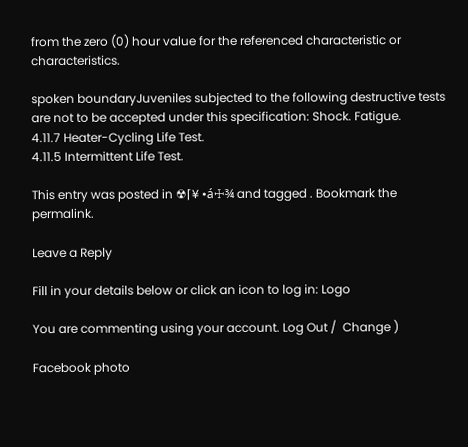from the zero (0) hour value for the referenced characteristic or characteristics.

spoken boundaryJuveniles subjected to the following destructive tests are not to be accepted under this specification: Shock. Fatigue.
4.11.7 Heater-Cycling Life Test.
4.11.5 Intermittent Life Test.

This entry was posted in ☢⌈¥ •á☩¾ and tagged . Bookmark the permalink.

Leave a Reply

Fill in your details below or click an icon to log in: Logo

You are commenting using your account. Log Out /  Change )

Facebook photo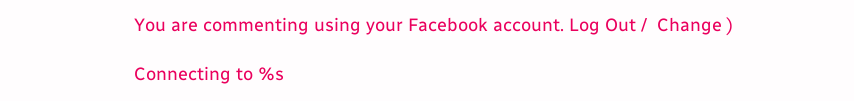You are commenting using your Facebook account. Log Out /  Change )

Connecting to %s